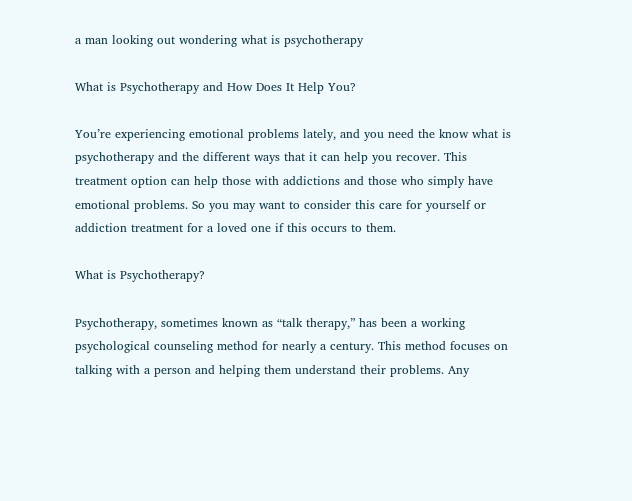a man looking out wondering what is psychotherapy

What is Psychotherapy and How Does It Help You?

You’re experiencing emotional problems lately, and you need the know what is psychotherapy and the different ways that it can help you recover. This treatment option can help those with addictions and those who simply have emotional problems. So you may want to consider this care for yourself or addiction treatment for a loved one if this occurs to them.

What is Psychotherapy?

Psychotherapy, sometimes known as “talk therapy,” has been a working psychological counseling method for nearly a century. This method focuses on talking with a person and helping them understand their problems. Any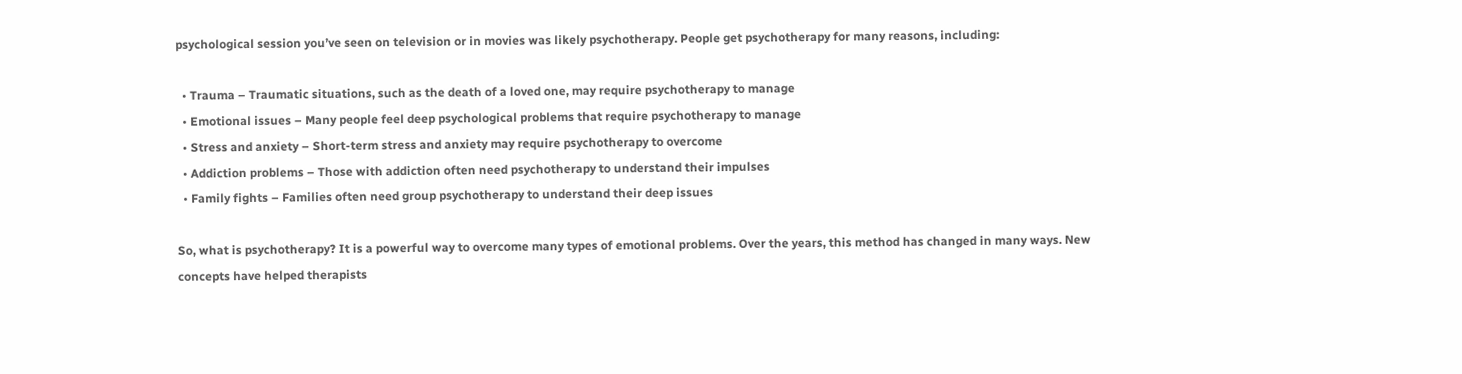psychological session you’ve seen on television or in movies was likely psychotherapy. People get psychotherapy for many reasons, including:

  • Trauma – Traumatic situations, such as the death of a loved one, may require psychotherapy to manage
  • Emotional issues – Many people feel deep psychological problems that require psychotherapy to manage
  • Stress and anxiety – Short-term stress and anxiety may require psychotherapy to overcome
  • Addiction problems – Those with addiction often need psychotherapy to understand their impulses
  • Family fights – Families often need group psychotherapy to understand their deep issues

So, what is psychotherapy? It is a powerful way to overcome many types of emotional problems. Over the years, this method has changed in many ways. New concepts have helped therapists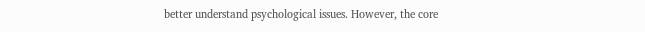better understand psychological issues. However, the core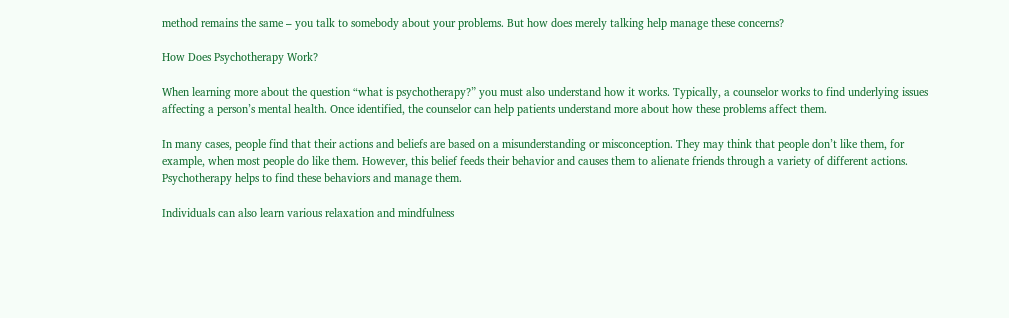method remains the same – you talk to somebody about your problems. But how does merely talking help manage these concerns?

How Does Psychotherapy Work?

When learning more about the question “what is psychotherapy?” you must also understand how it works. Typically, a counselor works to find underlying issues affecting a person’s mental health. Once identified, the counselor can help patients understand more about how these problems affect them.

In many cases, people find that their actions and beliefs are based on a misunderstanding or misconception. They may think that people don’t like them, for example, when most people do like them. However, this belief feeds their behavior and causes them to alienate friends through a variety of different actions. Psychotherapy helps to find these behaviors and manage them.

Individuals can also learn various relaxation and mindfulness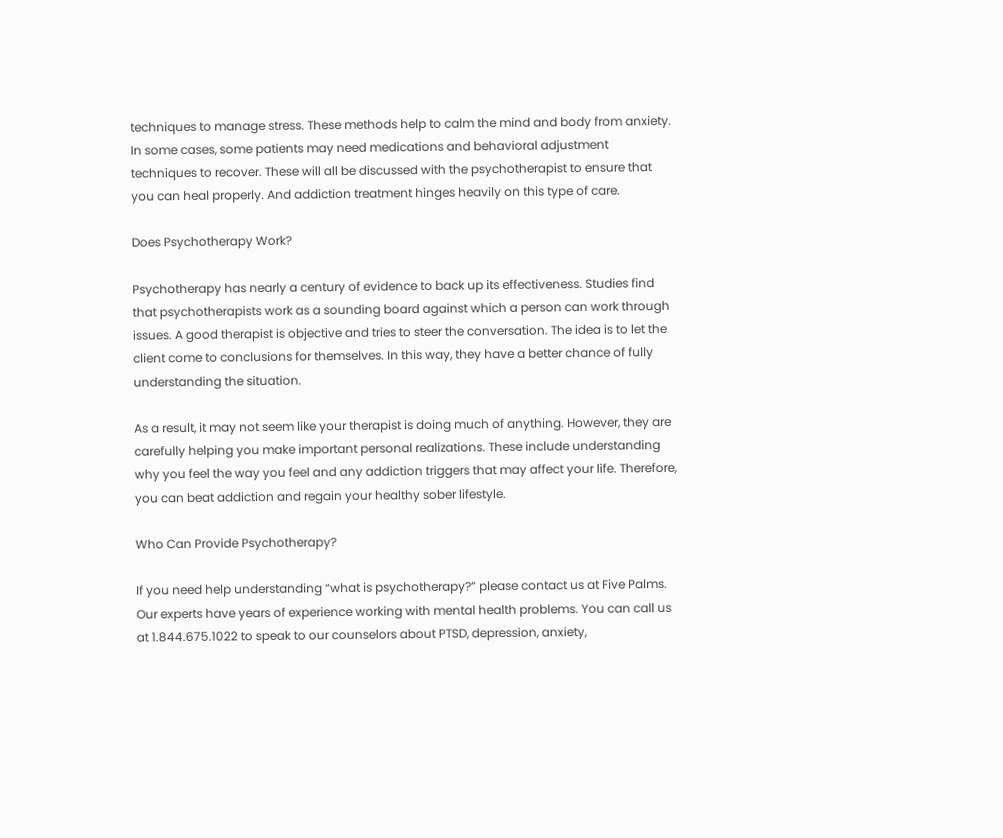techniques to manage stress. These methods help to calm the mind and body from anxiety. In some cases, some patients may need medications and behavioral adjustment techniques to recover. These will all be discussed with the psychotherapist to ensure that you can heal properly. And addiction treatment hinges heavily on this type of care.

Does Psychotherapy Work?

Psychotherapy has nearly a century of evidence to back up its effectiveness. Studies find that psychotherapists work as a sounding board against which a person can work through issues. A good therapist is objective and tries to steer the conversation. The idea is to let the client come to conclusions for themselves. In this way, they have a better chance of fully understanding the situation.

As a result, it may not seem like your therapist is doing much of anything. However, they are carefully helping you make important personal realizations. These include understanding why you feel the way you feel and any addiction triggers that may affect your life. Therefore, you can beat addiction and regain your healthy sober lifestyle.

Who Can Provide Psychotherapy?

If you need help understanding “what is psychotherapy?” please contact us at Five Palms. Our experts have years of experience working with mental health problems. You can call us at 1.844.675.1022 to speak to our counselors about PTSD, depression, anxiety,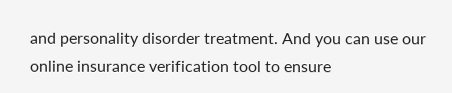and personality disorder treatment. And you can use our online insurance verification tool to ensure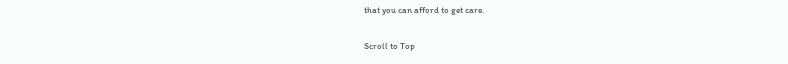that you can afford to get care.

Scroll to Top